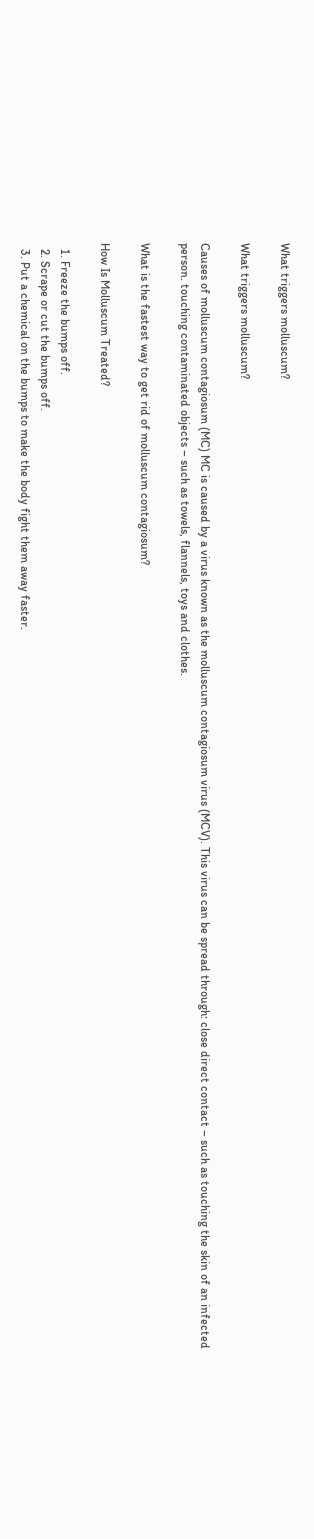What triggers molluscum?

What triggers molluscum?

Causes of molluscum contagiosum (MC) MC is caused by a virus known as the molluscum contagiosum virus (MCV). This virus can be spread through: close direct contact – such as touching the skin of an infected person. touching contaminated objects – such as towels, flannels, toys and clothes.

What is the fastest way to get rid of molluscum contagiosum?

How Is Molluscum Treated?

  1. Freeze the bumps off.
  2. Scrape or cut the bumps off.
  3. Put a chemical on the bumps to make the body fight them away faster.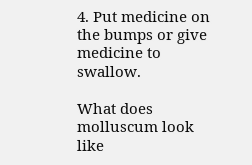4. Put medicine on the bumps or give medicine to swallow.

What does molluscum look like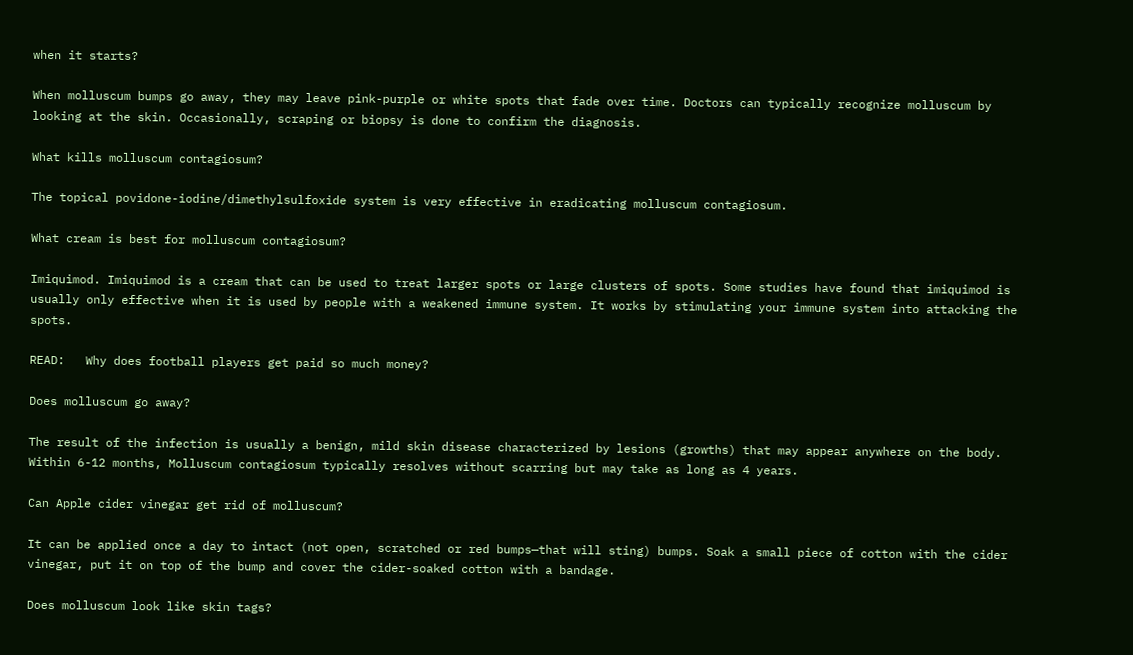when it starts?

When molluscum bumps go away, they may leave pink-purple or white spots that fade over time. Doctors can typically recognize molluscum by looking at the skin. Occasionally, scraping or biopsy is done to confirm the diagnosis.

What kills molluscum contagiosum?

The topical povidone-iodine/dimethylsulfoxide system is very effective in eradicating molluscum contagiosum.

What cream is best for molluscum contagiosum?

Imiquimod. Imiquimod is a cream that can be used to treat larger spots or large clusters of spots. Some studies have found that imiquimod is usually only effective when it is used by people with a weakened immune system. It works by stimulating your immune system into attacking the spots.

READ:   Why does football players get paid so much money?

Does molluscum go away?

The result of the infection is usually a benign, mild skin disease characterized by lesions (growths) that may appear anywhere on the body. Within 6-12 months, Molluscum contagiosum typically resolves without scarring but may take as long as 4 years.

Can Apple cider vinegar get rid of molluscum?

It can be applied once a day to intact (not open, scratched or red bumps—that will sting) bumps. Soak a small piece of cotton with the cider vinegar, put it on top of the bump and cover the cider-soaked cotton with a bandage.

Does molluscum look like skin tags?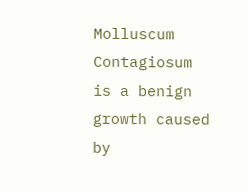Molluscum Contagiosum is a benign growth caused by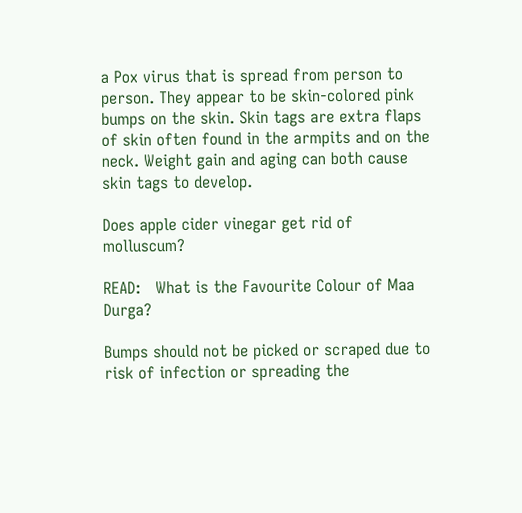a Pox virus that is spread from person to person. They appear to be skin-colored pink bumps on the skin. Skin tags are extra flaps of skin often found in the armpits and on the neck. Weight gain and aging can both cause skin tags to develop.

Does apple cider vinegar get rid of molluscum?

READ:   What is the Favourite Colour of Maa Durga?

Bumps should not be picked or scraped due to risk of infection or spreading the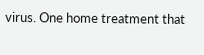virus. One home treatment that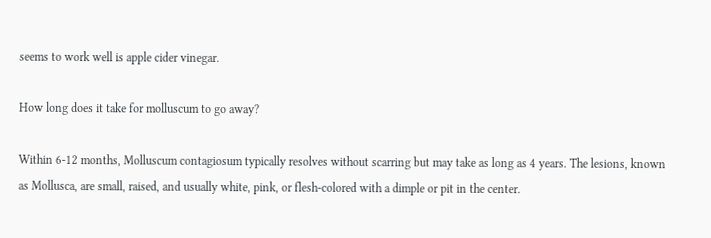seems to work well is apple cider vinegar.

How long does it take for molluscum to go away?

Within 6-12 months, Molluscum contagiosum typically resolves without scarring but may take as long as 4 years. The lesions, known as Mollusca, are small, raised, and usually white, pink, or flesh-colored with a dimple or pit in the center.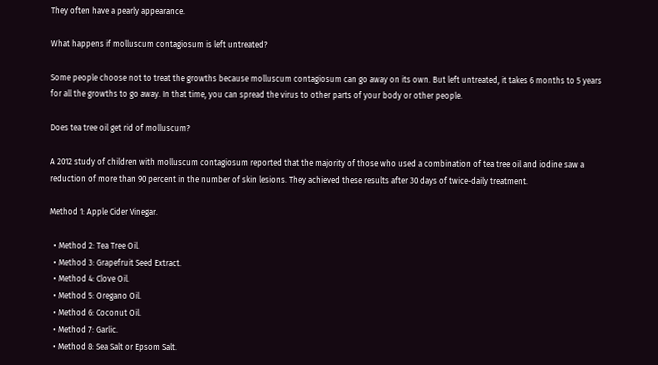They often have a pearly appearance.

What happens if molluscum contagiosum is left untreated?

Some people choose not to treat the growths because molluscum contagiosum can go away on its own. But left untreated, it takes 6 months to 5 years for all the growths to go away. In that time, you can spread the virus to other parts of your body or other people.

Does tea tree oil get rid of molluscum?

A 2012 study of children with molluscum contagiosum reported that the majority of those who used a combination of tea tree oil and iodine saw a reduction of more than 90 percent in the number of skin lesions. They achieved these results after 30 days of twice-daily treatment.

Method 1: Apple Cider Vinegar.

  • Method 2: Tea Tree Oil.
  • Method 3: Grapefruit Seed Extract.
  • Method 4: Clove Oil.
  • Method 5: Oregano Oil.
  • Method 6: Coconut Oil.
  • Method 7: Garlic.
  • Method 8: Sea Salt or Epsom Salt.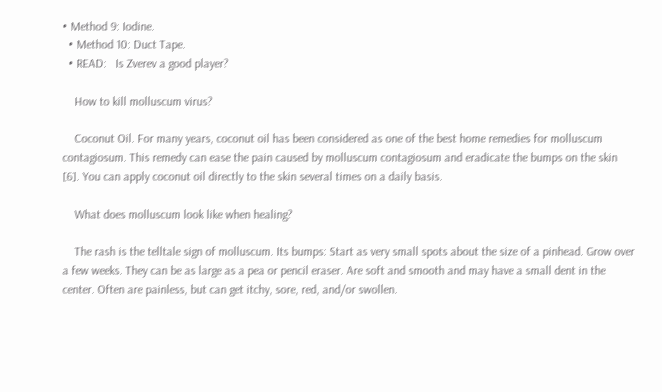• Method 9: Iodine.
  • Method 10: Duct Tape.
  • READ:   Is Zverev a good player?

    How to kill molluscum virus?

    Coconut Oil. For many years, coconut oil has been considered as one of the best home remedies for molluscum contagiosum. This remedy can ease the pain caused by molluscum contagiosum and eradicate the bumps on the skin [6]. You can apply coconut oil directly to the skin several times on a daily basis.

    What does molluscum look like when healing?

    The rash is the telltale sign of molluscum. Its bumps: Start as very small spots about the size of a pinhead. Grow over a few weeks. They can be as large as a pea or pencil eraser. Are soft and smooth and may have a small dent in the center. Often are painless, but can get itchy, sore, red, and/or swollen.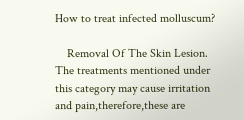How to treat infected molluscum?

    Removal Of The Skin Lesion. The treatments mentioned under this category may cause irritation and pain,therefore,these are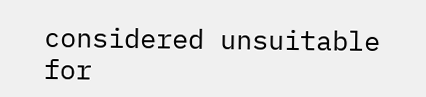considered unsuitable for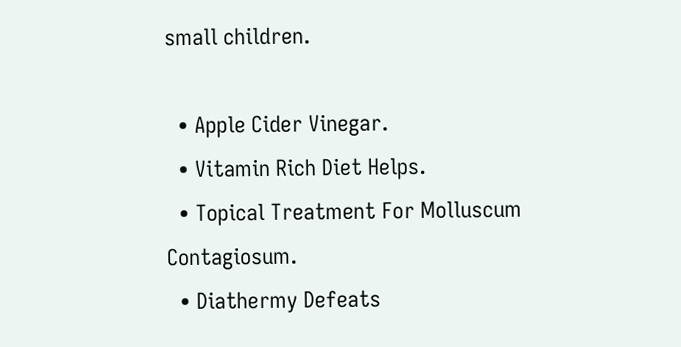small children.

  • Apple Cider Vinegar.
  • Vitamin Rich Diet Helps.
  • Topical Treatment For Molluscum Contagiosum.
  • Diathermy Defeats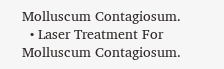Molluscum Contagiosum.
  • Laser Treatment For Molluscum Contagiosum.